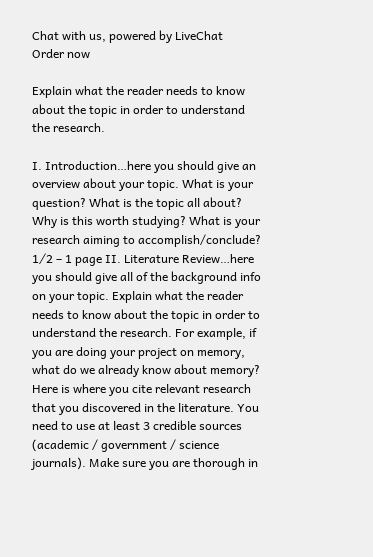Chat with us, powered by LiveChat
Order now

Explain what the reader needs to know about the topic in order to understand the research.

I. Introduction…here you should give an overview about your topic. What is your question? What is the topic all about? Why is this worth studying? What is your research aiming to accomplish/conclude? 1⁄2 – 1 page II. Literature Review…here you should give all of the background info on your topic. Explain what the reader needs to know about the topic in order to understand the research. For example, if you are doing your project on memory, what do we already know about memory? Here is where you cite relevant research that you discovered in the literature. You need to use at least 3 credible sources (academic / government / science journals). Make sure you are thorough in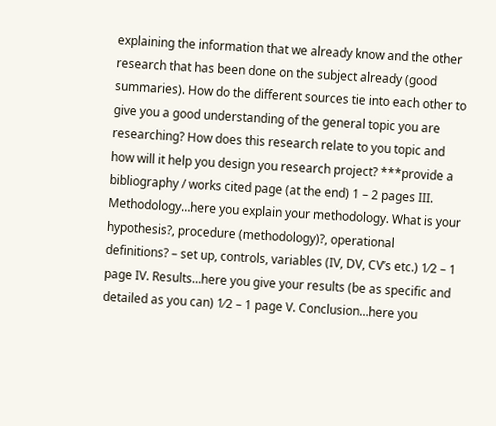explaining the information that we already know and the other research that has been done on the subject already (good summaries). How do the different sources tie into each other to give you a good understanding of the general topic you are researching? How does this research relate to you topic and how will it help you design you research project? ***provide a bibliography / works cited page (at the end) 1 – 2 pages III. Methodology…here you explain your methodology. What is your hypothesis?, procedure (methodology)?, operational definitions? – set up, controls, variables (IV, DV, CV’s etc.) 1⁄2 – 1 page IV. Results…here you give your results (be as specific and detailed as you can) 1⁄2 – 1 page V. Conclusion…here you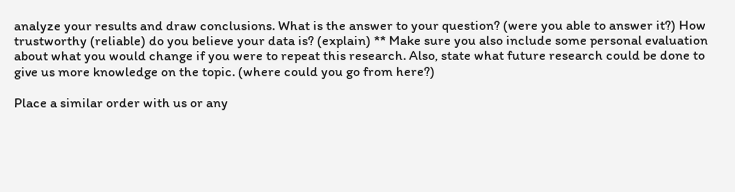analyze your results and draw conclusions. What is the answer to your question? (were you able to answer it?) How trustworthy (reliable) do you believe your data is? (explain) ** Make sure you also include some personal evaluation about what you would change if you were to repeat this research. Also, state what future research could be done to give us more knowledge on the topic. (where could you go from here?)

Place a similar order with us or any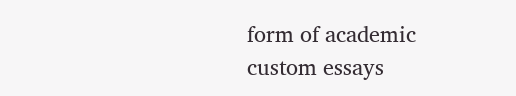form of academic custom essays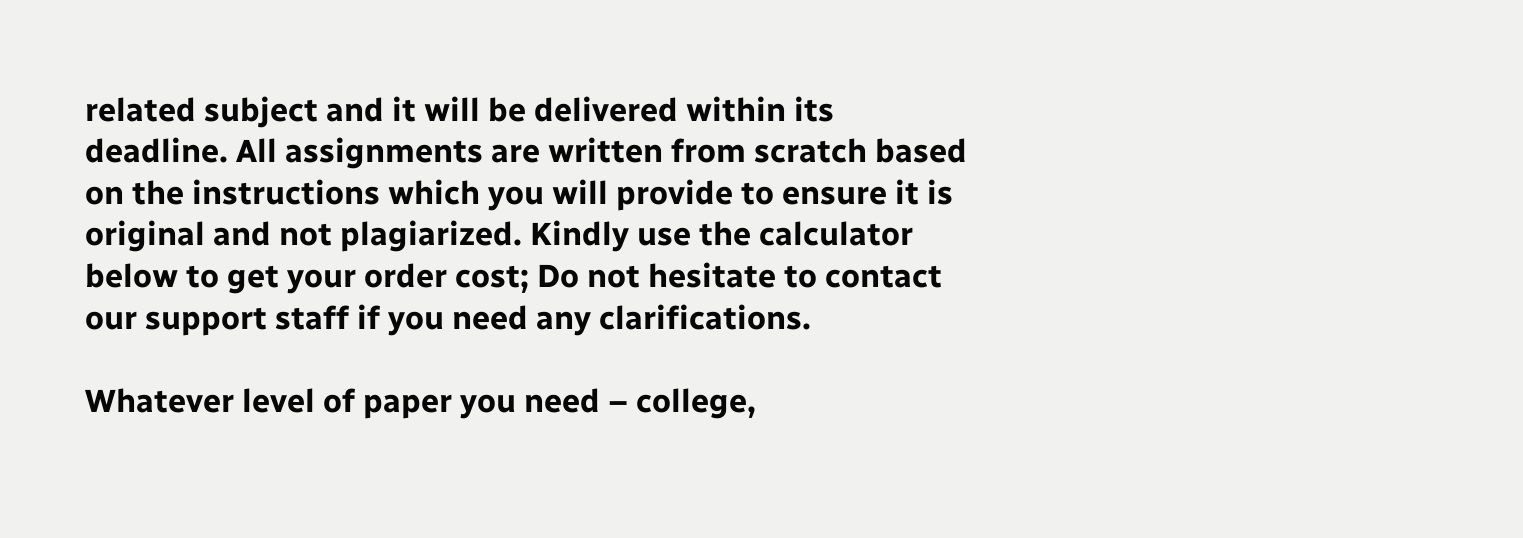related subject and it will be delivered within its deadline. All assignments are written from scratch based on the instructions which you will provide to ensure it is original and not plagiarized. Kindly use the calculator below to get your order cost; Do not hesitate to contact our support staff if you need any clarifications.

Whatever level of paper you need – college,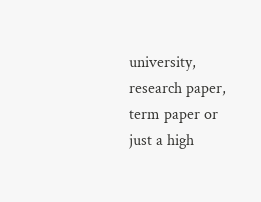university, research paper, term paper or just a high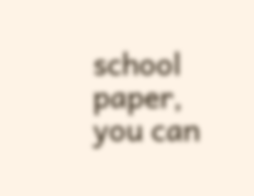school paper, you can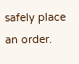safely place an order.